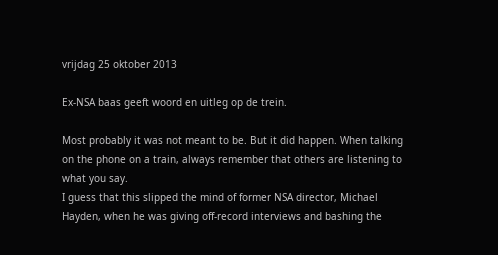vrijdag 25 oktober 2013

Ex-NSA baas geeft woord en uitleg op de trein.

Most probably it was not meant to be. But it did happen. When talking on the phone on a train, always remember that others are listening to what you say.
I guess that this slipped the mind of former NSA director, Michael Hayden, when he was giving off-record interviews and bashing the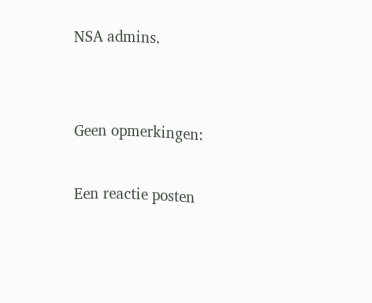NSA admins.


Geen opmerkingen:

Een reactie posten